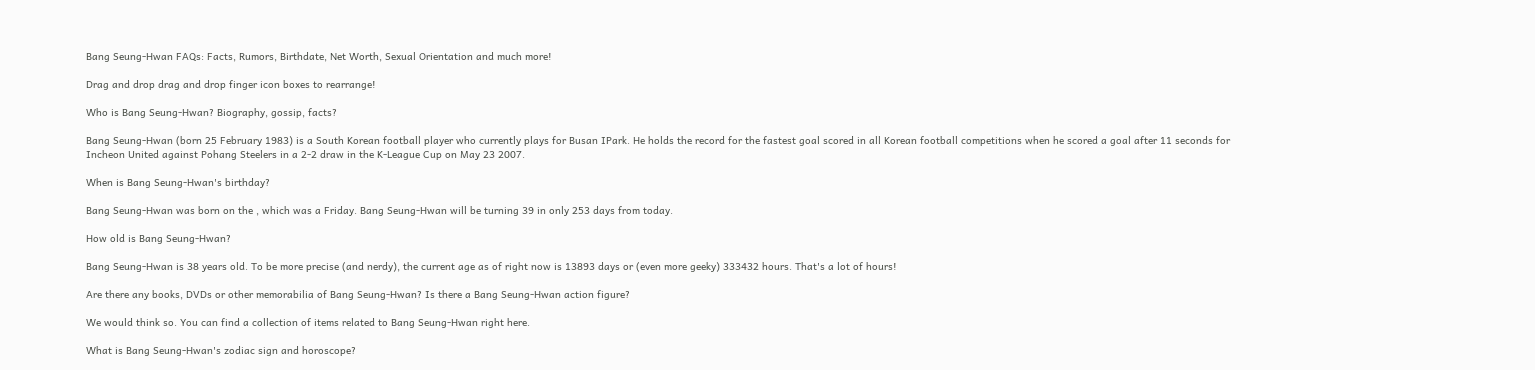Bang Seung-Hwan FAQs: Facts, Rumors, Birthdate, Net Worth, Sexual Orientation and much more!

Drag and drop drag and drop finger icon boxes to rearrange!

Who is Bang Seung-Hwan? Biography, gossip, facts?

Bang Seung-Hwan (born 25 February 1983) is a South Korean football player who currently plays for Busan IPark. He holds the record for the fastest goal scored in all Korean football competitions when he scored a goal after 11 seconds for Incheon United against Pohang Steelers in a 2-2 draw in the K-League Cup on May 23 2007.

When is Bang Seung-Hwan's birthday?

Bang Seung-Hwan was born on the , which was a Friday. Bang Seung-Hwan will be turning 39 in only 253 days from today.

How old is Bang Seung-Hwan?

Bang Seung-Hwan is 38 years old. To be more precise (and nerdy), the current age as of right now is 13893 days or (even more geeky) 333432 hours. That's a lot of hours!

Are there any books, DVDs or other memorabilia of Bang Seung-Hwan? Is there a Bang Seung-Hwan action figure?

We would think so. You can find a collection of items related to Bang Seung-Hwan right here.

What is Bang Seung-Hwan's zodiac sign and horoscope?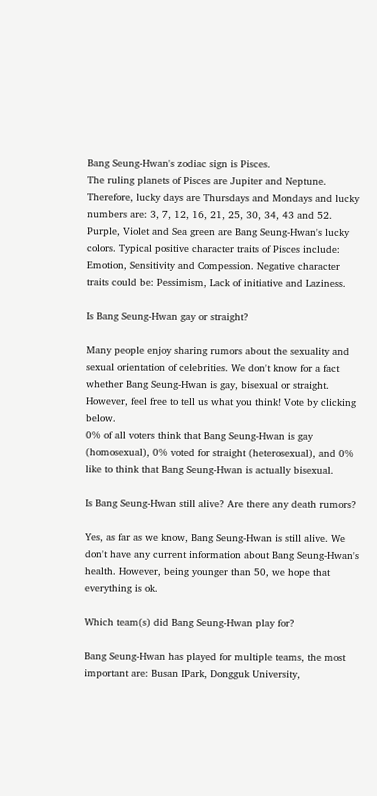Bang Seung-Hwan's zodiac sign is Pisces.
The ruling planets of Pisces are Jupiter and Neptune. Therefore, lucky days are Thursdays and Mondays and lucky numbers are: 3, 7, 12, 16, 21, 25, 30, 34, 43 and 52. Purple, Violet and Sea green are Bang Seung-Hwan's lucky colors. Typical positive character traits of Pisces include: Emotion, Sensitivity and Compession. Negative character traits could be: Pessimism, Lack of initiative and Laziness.

Is Bang Seung-Hwan gay or straight?

Many people enjoy sharing rumors about the sexuality and sexual orientation of celebrities. We don't know for a fact whether Bang Seung-Hwan is gay, bisexual or straight. However, feel free to tell us what you think! Vote by clicking below.
0% of all voters think that Bang Seung-Hwan is gay (homosexual), 0% voted for straight (heterosexual), and 0% like to think that Bang Seung-Hwan is actually bisexual.

Is Bang Seung-Hwan still alive? Are there any death rumors?

Yes, as far as we know, Bang Seung-Hwan is still alive. We don't have any current information about Bang Seung-Hwan's health. However, being younger than 50, we hope that everything is ok.

Which team(s) did Bang Seung-Hwan play for?

Bang Seung-Hwan has played for multiple teams, the most important are: Busan IPark, Dongguk University,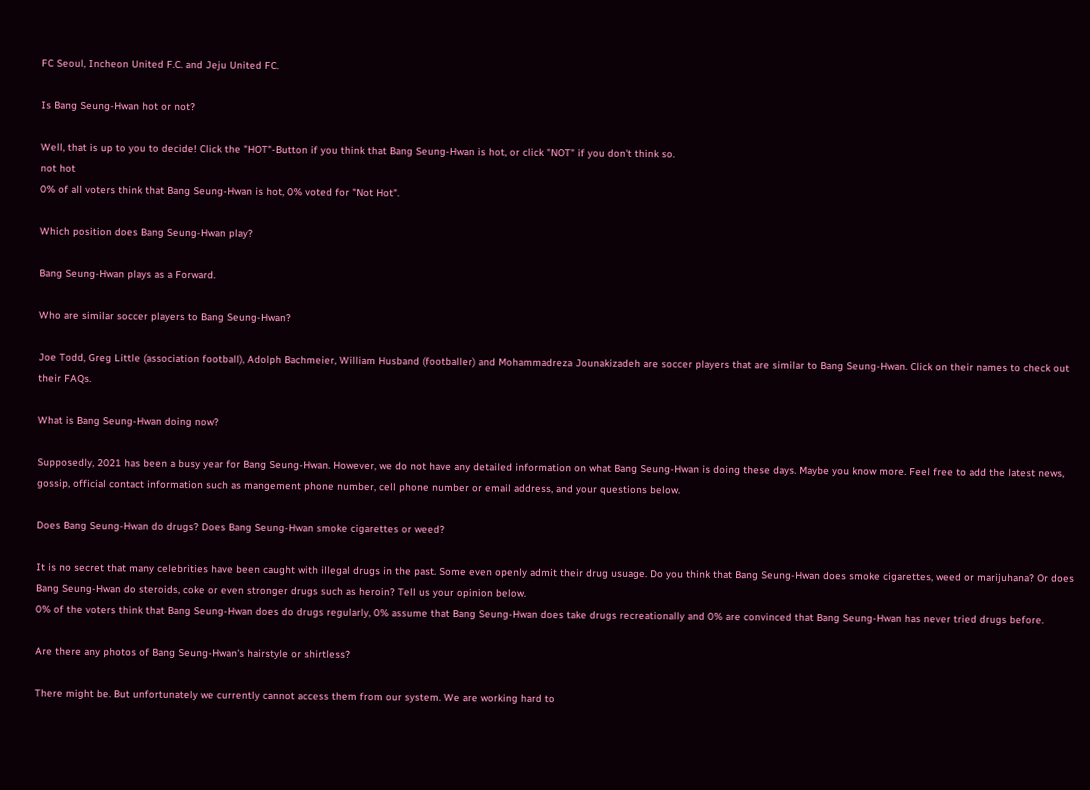FC Seoul, Incheon United F.C. and Jeju United FC.

Is Bang Seung-Hwan hot or not?

Well, that is up to you to decide! Click the "HOT"-Button if you think that Bang Seung-Hwan is hot, or click "NOT" if you don't think so.
not hot
0% of all voters think that Bang Seung-Hwan is hot, 0% voted for "Not Hot".

Which position does Bang Seung-Hwan play?

Bang Seung-Hwan plays as a Forward.

Who are similar soccer players to Bang Seung-Hwan?

Joe Todd, Greg Little (association football), Adolph Bachmeier, William Husband (footballer) and Mohammadreza Jounakizadeh are soccer players that are similar to Bang Seung-Hwan. Click on their names to check out their FAQs.

What is Bang Seung-Hwan doing now?

Supposedly, 2021 has been a busy year for Bang Seung-Hwan. However, we do not have any detailed information on what Bang Seung-Hwan is doing these days. Maybe you know more. Feel free to add the latest news, gossip, official contact information such as mangement phone number, cell phone number or email address, and your questions below.

Does Bang Seung-Hwan do drugs? Does Bang Seung-Hwan smoke cigarettes or weed?

It is no secret that many celebrities have been caught with illegal drugs in the past. Some even openly admit their drug usuage. Do you think that Bang Seung-Hwan does smoke cigarettes, weed or marijuhana? Or does Bang Seung-Hwan do steroids, coke or even stronger drugs such as heroin? Tell us your opinion below.
0% of the voters think that Bang Seung-Hwan does do drugs regularly, 0% assume that Bang Seung-Hwan does take drugs recreationally and 0% are convinced that Bang Seung-Hwan has never tried drugs before.

Are there any photos of Bang Seung-Hwan's hairstyle or shirtless?

There might be. But unfortunately we currently cannot access them from our system. We are working hard to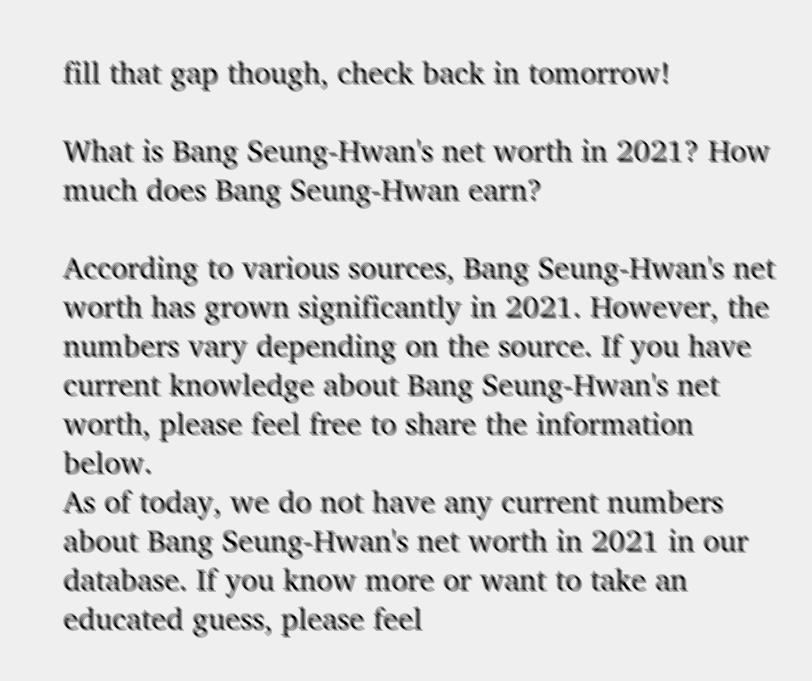fill that gap though, check back in tomorrow!

What is Bang Seung-Hwan's net worth in 2021? How much does Bang Seung-Hwan earn?

According to various sources, Bang Seung-Hwan's net worth has grown significantly in 2021. However, the numbers vary depending on the source. If you have current knowledge about Bang Seung-Hwan's net worth, please feel free to share the information below.
As of today, we do not have any current numbers about Bang Seung-Hwan's net worth in 2021 in our database. If you know more or want to take an educated guess, please feel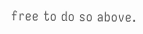free to do so above.